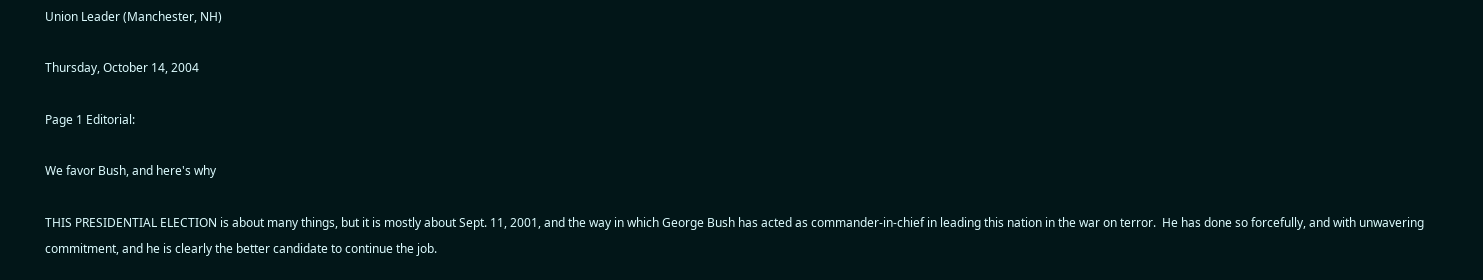Union Leader (Manchester, NH)

Thursday, October 14, 2004

Page 1 Editorial:

We favor Bush, and here's why

THIS PRESIDENTIAL ELECTION is about many things, but it is mostly about Sept. 11, 2001, and the way in which George Bush has acted as commander-in-chief in leading this nation in the war on terror.  He has done so forcefully, and with unwavering commitment, and he is clearly the better candidate to continue the job.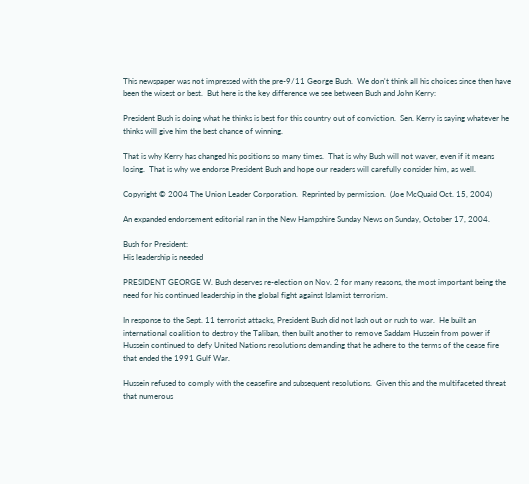This newspaper was not impressed with the pre-9/11 George Bush.  We don't think all his choices since then have been the wisest or best.  But here is the key difference we see between Bush and John Kerry:

President Bush is doing what he thinks is best for this country out of conviction.  Sen. Kerry is saying whatever he thinks will give him the best chance of winning.

That is why Kerry has changed his positions so many times.  That is why Bush will not waver, even if it means losing.  That is why we endorse President Bush and hope our readers will carefully consider him, as well.

Copyright © 2004 The Union Leader Corporation.  Reprinted by permission.  (Joe McQuaid Oct. 15, 2004)

An expanded endorsement editorial ran in the New Hampshire Sunday News on Sunday, October 17, 2004.

Bush for President:
His leadership is needed

PRESIDENT GEORGE W. Bush deserves re-election on Nov. 2 for many reasons, the most important being the need for his continued leadership in the global fight against Islamist terrorism.

In response to the Sept. 11 terrorist attacks, President Bush did not lash out or rush to war.  He built an international coalition to destroy the Taliban, then built another to remove Saddam Hussein from power if Hussein continued to defy United Nations resolutions demanding that he adhere to the terms of the cease fire that ended the 1991 Gulf War.

Hussein refused to comply with the ceasefire and subsequent resolutions.  Given this and the multifaceted threat that numerous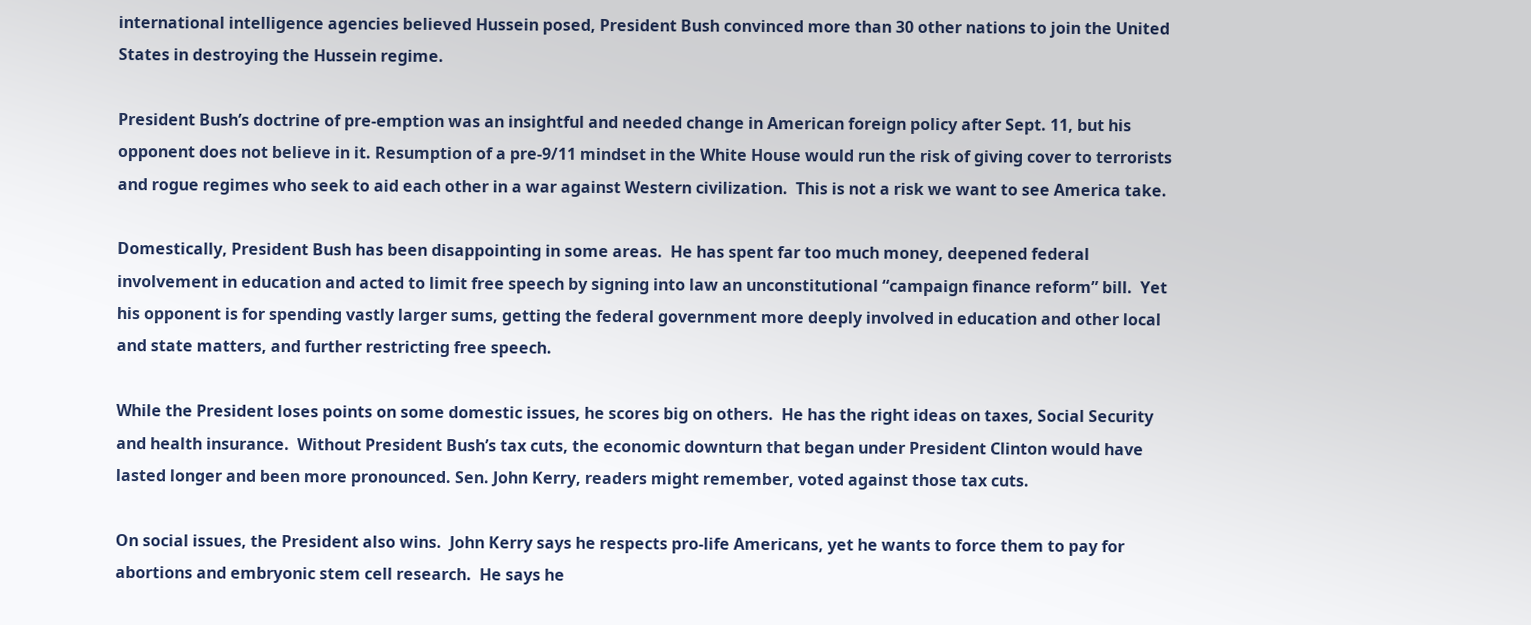international intelligence agencies believed Hussein posed, President Bush convinced more than 30 other nations to join the United States in destroying the Hussein regime.

President Bush’s doctrine of pre-emption was an insightful and needed change in American foreign policy after Sept. 11, but his opponent does not believe in it. Resumption of a pre-9/11 mindset in the White House would run the risk of giving cover to terrorists and rogue regimes who seek to aid each other in a war against Western civilization.  This is not a risk we want to see America take.

Domestically, President Bush has been disappointing in some areas.  He has spent far too much money, deepened federal involvement in education and acted to limit free speech by signing into law an unconstitutional “campaign finance reform” bill.  Yet his opponent is for spending vastly larger sums, getting the federal government more deeply involved in education and other local and state matters, and further restricting free speech.

While the President loses points on some domestic issues, he scores big on others.  He has the right ideas on taxes, Social Security and health insurance.  Without President Bush’s tax cuts, the economic downturn that began under President Clinton would have lasted longer and been more pronounced. Sen. John Kerry, readers might remember, voted against those tax cuts.

On social issues, the President also wins.  John Kerry says he respects pro-life Americans, yet he wants to force them to pay for abortions and embryonic stem cell research.  He says he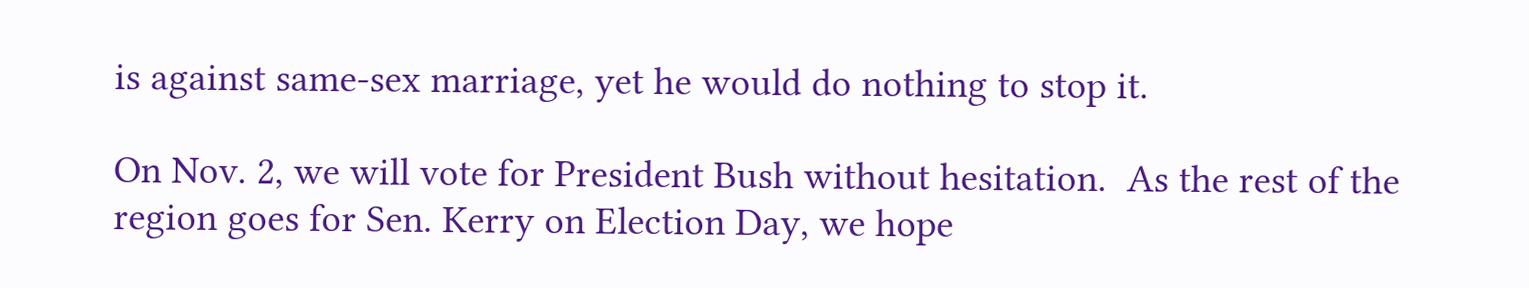is against same-sex marriage, yet he would do nothing to stop it.

On Nov. 2, we will vote for President Bush without hesitation.  As the rest of the region goes for Sen. Kerry on Election Day, we hope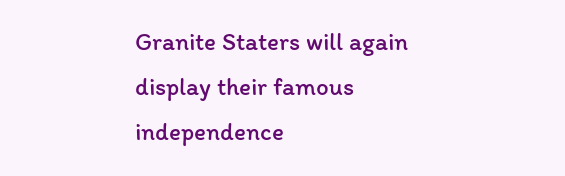Granite Staters will again display their famous independence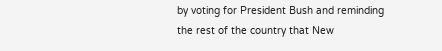by voting for President Bush and reminding the rest of the country that New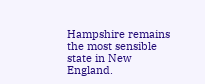Hampshire remains the most sensible state in New England.